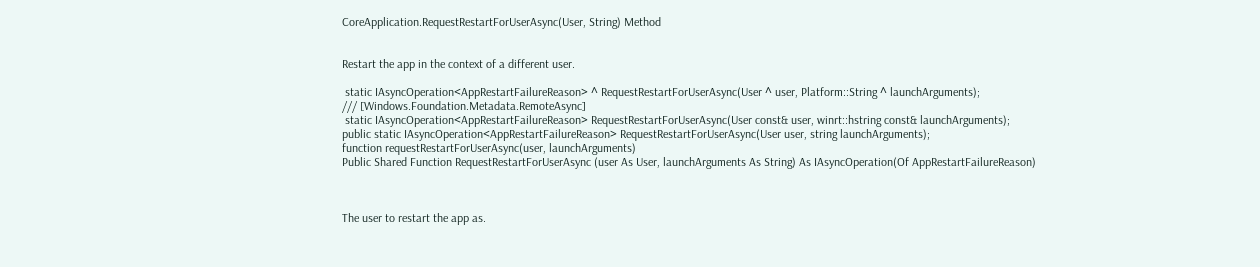CoreApplication.RequestRestartForUserAsync(User, String) Method


Restart the app in the context of a different user.

 static IAsyncOperation<AppRestartFailureReason> ^ RequestRestartForUserAsync(User ^ user, Platform::String ^ launchArguments);
/// [Windows.Foundation.Metadata.RemoteAsync]
 static IAsyncOperation<AppRestartFailureReason> RequestRestartForUserAsync(User const& user, winrt::hstring const& launchArguments);
public static IAsyncOperation<AppRestartFailureReason> RequestRestartForUserAsync(User user, string launchArguments);
function requestRestartForUserAsync(user, launchArguments)
Public Shared Function RequestRestartForUserAsync (user As User, launchArguments As String) As IAsyncOperation(Of AppRestartFailureReason)



The user to restart the app as.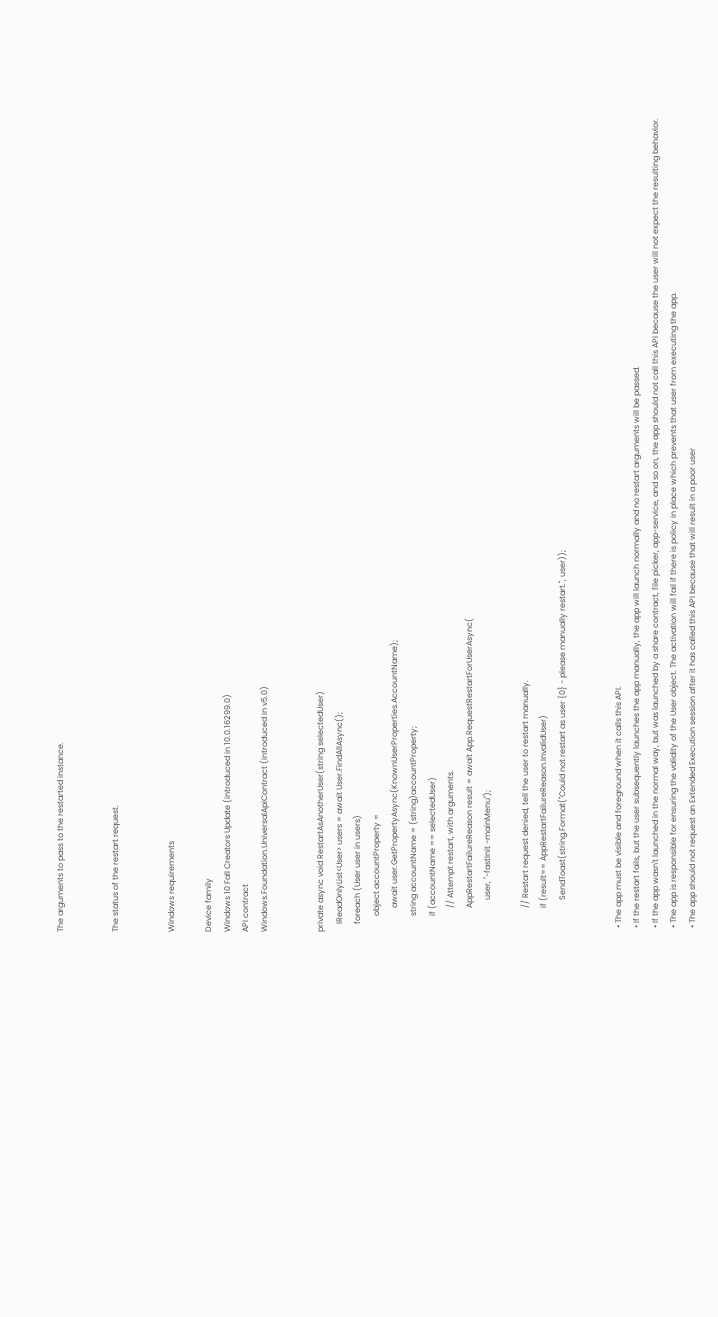The arguments to pass to the restarted instance.


The status of the restart request.


Windows requirements

Device family
Windows 10 Fall Creators Update (introduced in 10.0.16299.0)
API contract
Windows.Foundation.UniversalApiContract (introduced in v5.0)


private async void RestartAsAnotherUser(string selectedUser)
    IReadOnlyList<User> users = await User.FindAllAsync();
    foreach (User user in users)
        object accountProperty =
            await user.GetPropertyAsync(KnownUserProperties.AccountName);
        string accountName = (string)accountProperty;
        if (accountName == selectedUser)
            // Attempt restart, with arguments.
            AppRestartFailureReason result = await App.RequestRestartForUserAsync(
                user, "-fastInit -mainMenu");

            // Restart request denied, tell the user to restart manually.
            if (result== AppRestartFailureReason.InvalidUser)
                SendToast(string.Format("Could not restart as user {0} - please manually restart.", user));


  • The app must be visible and foreground when it calls this API.
  • If the restart fails, but the user subsequently launches the app manually, the app will launch normally and no restart arguments will be passed.
  • If the app wasn't launched in the normal way, but was launched by a share contract, file picker, app-service, and so on, the app should not call this API because the user will not expect the resulting behavior.
  • The app is responsible for ensuring the validity of the User object. The activation will fail if there is policy in place which prevents that user from executing the app.
  • The app should not request an Extended Execution session after it has called this API because that will result in a poor user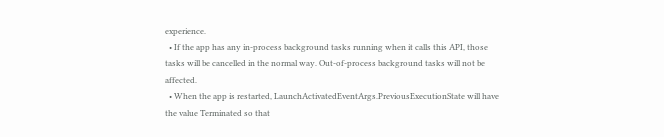experience.
  • If the app has any in-process background tasks running when it calls this API, those tasks will be cancelled in the normal way. Out-of-process background tasks will not be affected.
  • When the app is restarted, LaunchActivatedEventArgs.PreviousExecutionState will have the value Terminated so that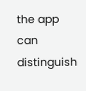the app can distinguish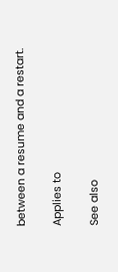between a resume and a restart.

Applies to

See also